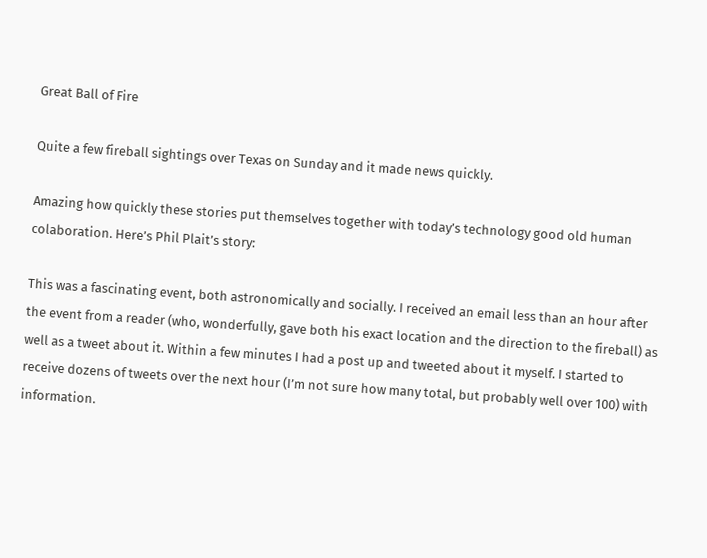Great Ball of Fire

Quite a few fireball sightings over Texas on Sunday and it made news quickly.

Amazing how quickly these stories put themselves together with today’s technology good old human colaboration. Here’s Phil Plait’s story:

This was a fascinating event, both astronomically and socially. I received an email less than an hour after the event from a reader (who, wonderfully, gave both his exact location and the direction to the fireball) as well as a tweet about it. Within a few minutes I had a post up and tweeted about it myself. I started to receive dozens of tweets over the next hour (I’m not sure how many total, but probably well over 100) with information.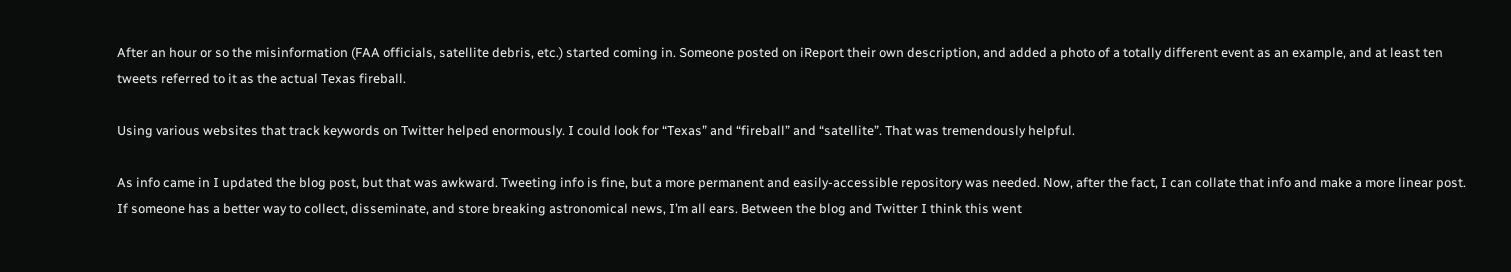After an hour or so the misinformation (FAA officials, satellite debris, etc.) started coming in. Someone posted on iReport their own description, and added a photo of a totally different event as an example, and at least ten tweets referred to it as the actual Texas fireball.

Using various websites that track keywords on Twitter helped enormously. I could look for “Texas” and “fireball” and “satellite”. That was tremendously helpful.

As info came in I updated the blog post, but that was awkward. Tweeting info is fine, but a more permanent and easily-accessible repository was needed. Now, after the fact, I can collate that info and make a more linear post. If someone has a better way to collect, disseminate, and store breaking astronomical news, I’m all ears. Between the blog and Twitter I think this went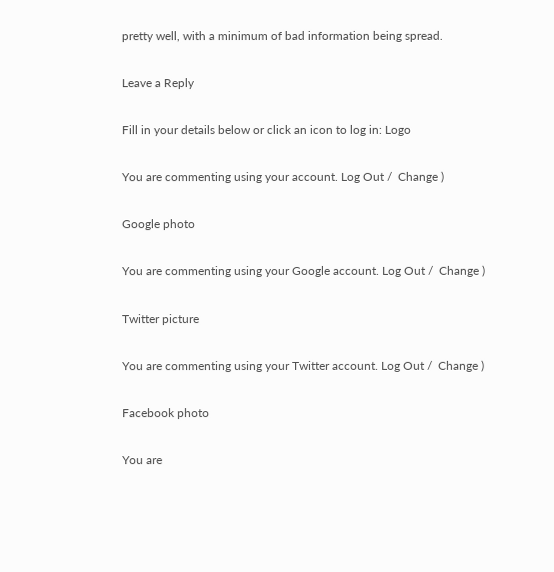pretty well, with a minimum of bad information being spread.

Leave a Reply

Fill in your details below or click an icon to log in: Logo

You are commenting using your account. Log Out /  Change )

Google photo

You are commenting using your Google account. Log Out /  Change )

Twitter picture

You are commenting using your Twitter account. Log Out /  Change )

Facebook photo

You are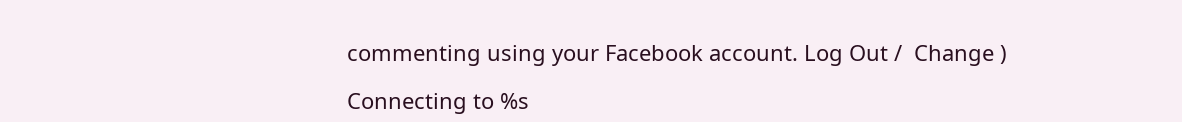commenting using your Facebook account. Log Out /  Change )

Connecting to %s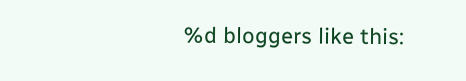%d bloggers like this: